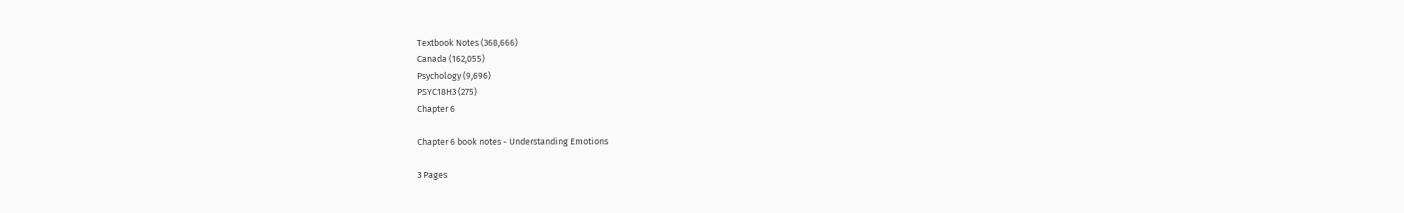Textbook Notes (368,666)
Canada (162,055)
Psychology (9,696)
PSYC18H3 (275)
Chapter 6

Chapter 6 book notes - Understanding Emotions

3 Pages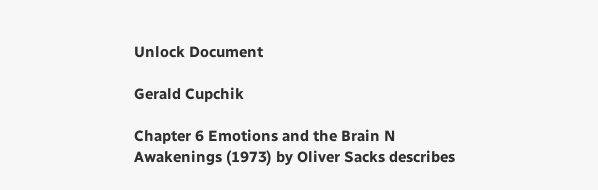Unlock Document

Gerald Cupchik

Chapter 6 Emotions and the Brain N Awakenings (1973) by Oliver Sacks describes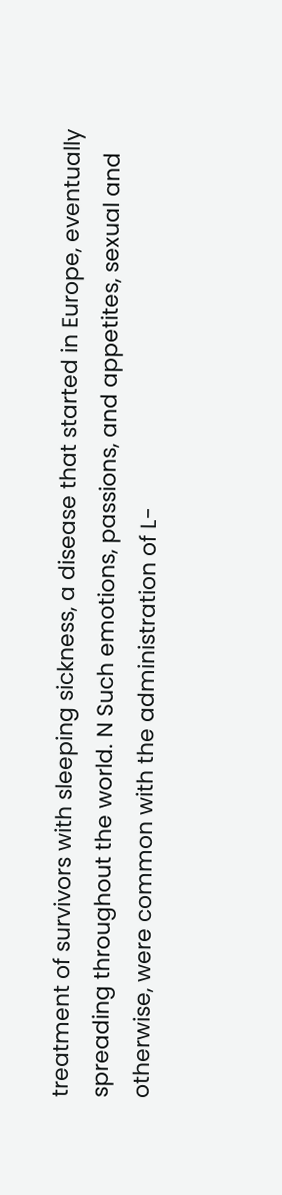treatment of survivors with sleeping sickness, a disease that started in Europe, eventually spreading throughout the world. N Such emotions, passions, and appetites, sexual and otherwise, were common with the administration of L-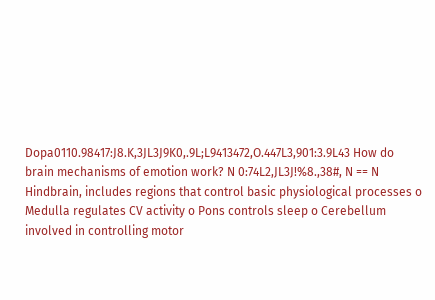Dopa0110.98417:J8.K,3JL3J9K0,.9L;L9413472,O.447L3,901:3.9L43 How do brain mechanisms of emotion work? N 0:74L2,JL3J!%8.,38#, N == N Hindbrain, includes regions that control basic physiological processes o Medulla regulates CV activity o Pons controls sleep o Cerebellum involved in controlling motor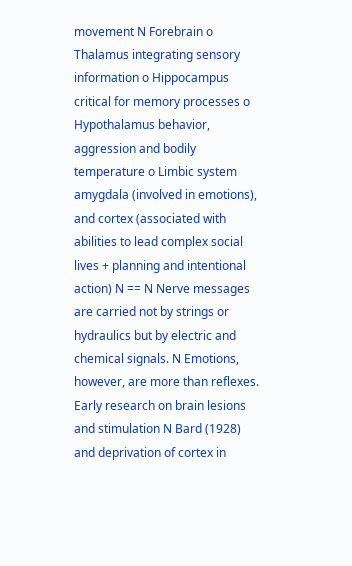movement N Forebrain o Thalamus integrating sensory information o Hippocampus critical for memory processes o Hypothalamus behavior, aggression and bodily temperature o Limbic system amygdala (involved in emotions), and cortex (associated with abilities to lead complex social lives + planning and intentional action) N == N Nerve messages are carried not by strings or hydraulics but by electric and chemical signals. N Emotions, however, are more than reflexes. Early research on brain lesions and stimulation N Bard (1928) and deprivation of cortex in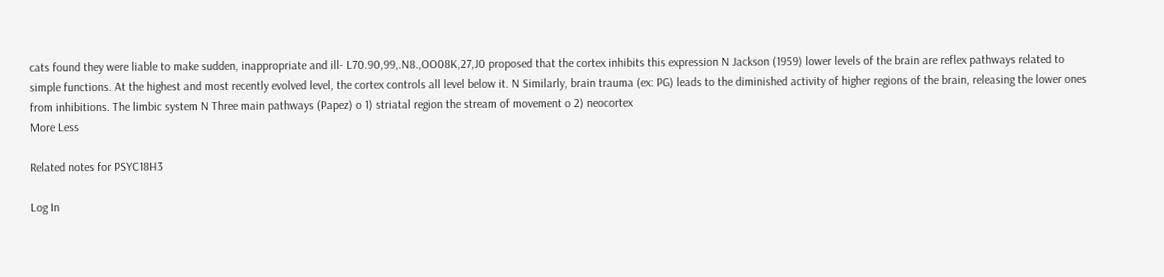cats found they were liable to make sudden, inappropriate and ill- L70.90,99,.N8.,OO08K,27,J0 proposed that the cortex inhibits this expression N Jackson (1959) lower levels of the brain are reflex pathways related to simple functions. At the highest and most recently evolved level, the cortex controls all level below it. N Similarly, brain trauma (ex: PG) leads to the diminished activity of higher regions of the brain, releasing the lower ones from inhibitions. The limbic system N Three main pathways (Papez) o 1) striatal region the stream of movement o 2) neocortex
More Less

Related notes for PSYC18H3

Log In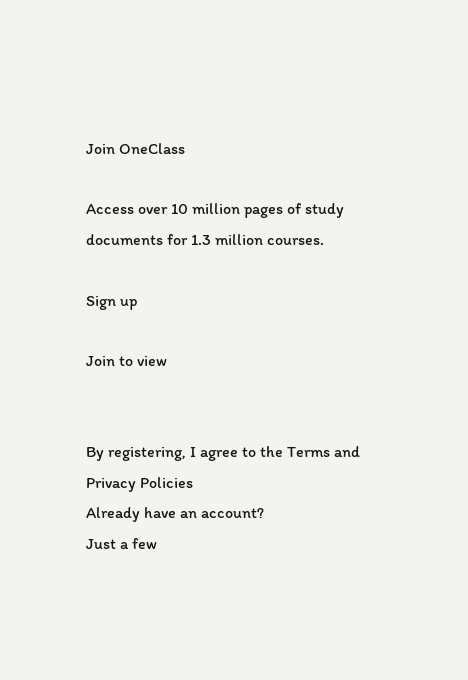Join OneClass

Access over 10 million pages of study
documents for 1.3 million courses.

Sign up

Join to view


By registering, I agree to the Terms and Privacy Policies
Already have an account?
Just a few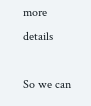more details

So we can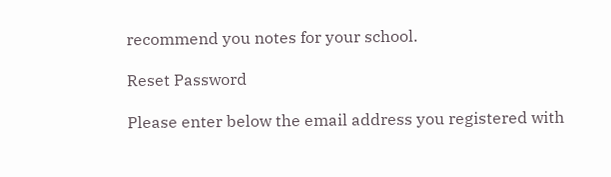recommend you notes for your school.

Reset Password

Please enter below the email address you registered with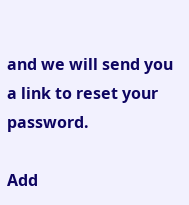and we will send you a link to reset your password.

Add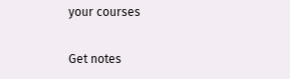your courses

Get notes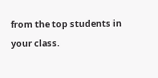from the top students in your class.